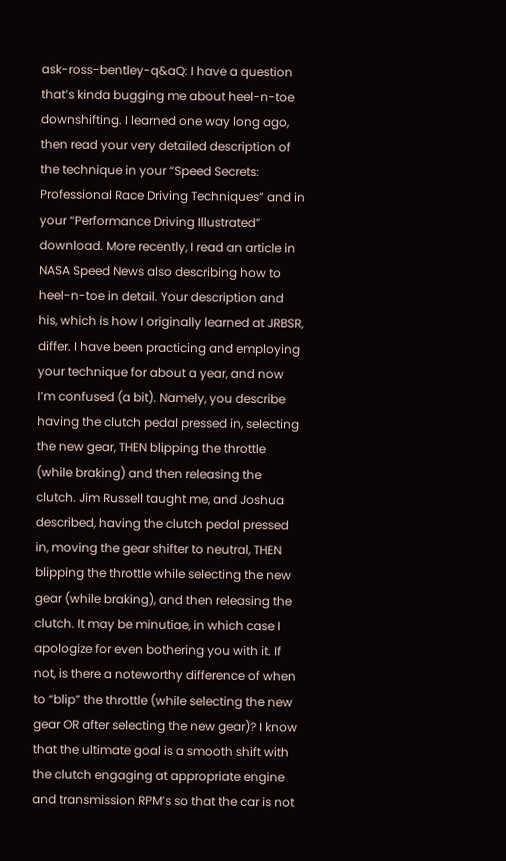ask-ross-bentley-q&aQ: I have a question that’s kinda bugging me about heel-n-toe downshifting. I learned one way long ago, then read your very detailed description of the technique in your “Speed Secrets: Professional Race Driving Techniques” and in your “Performance Driving Illustrated” download. More recently, I read an article in NASA Speed News also describing how to heel-n-toe in detail. Your description and his, which is how I originally learned at JRBSR, differ. I have been practicing and employing your technique for about a year, and now I’m confused (a bit). Namely, you describe having the clutch pedal pressed in, selecting the new gear, THEN blipping the throttle (while braking) and then releasing the clutch. Jim Russell taught me, and Joshua described, having the clutch pedal pressed in, moving the gear shifter to neutral, THEN blipping the throttle while selecting the new gear (while braking), and then releasing the clutch. It may be minutiae, in which case I apologize for even bothering you with it. If not, is there a noteworthy difference of when to “blip” the throttle (while selecting the new gear OR after selecting the new gear)? I know that the ultimate goal is a smooth shift with the clutch engaging at appropriate engine and transmission RPM’s so that the car is not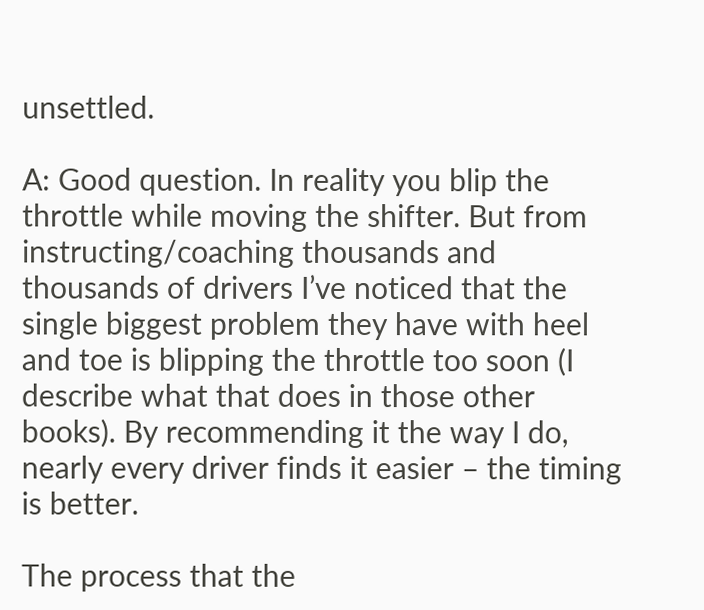unsettled.

A: Good question. In reality you blip the throttle while moving the shifter. But from instructing/coaching thousands and thousands of drivers I’ve noticed that the single biggest problem they have with heel and toe is blipping the throttle too soon (I describe what that does in those other books). By recommending it the way I do, nearly every driver finds it easier – the timing is better.

The process that the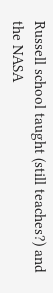Russell school taught (still teaches?) and the NASA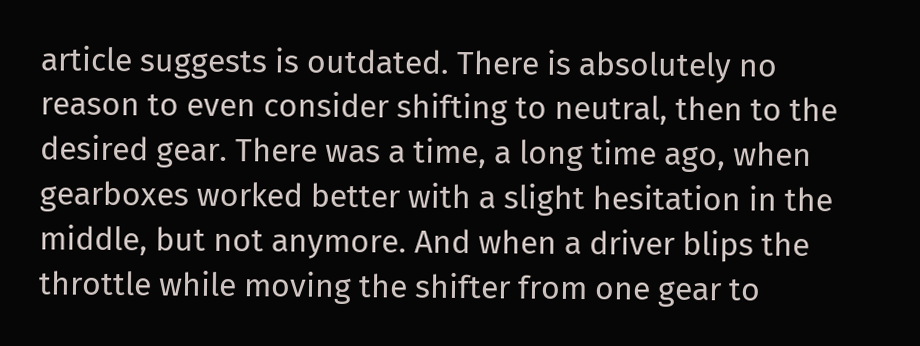article suggests is outdated. There is absolutely no reason to even consider shifting to neutral, then to the desired gear. There was a time, a long time ago, when gearboxes worked better with a slight hesitation in the middle, but not anymore. And when a driver blips the throttle while moving the shifter from one gear to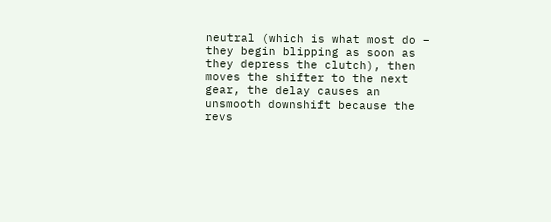neutral (which is what most do – they begin blipping as soon as they depress the clutch), then moves the shifter to the next gear, the delay causes an unsmooth downshift because the revs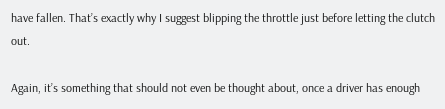have fallen. That’s exactly why I suggest blipping the throttle just before letting the clutch out.

Again, it’s something that should not even be thought about, once a driver has enough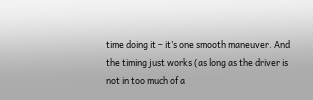time doing it – it’s one smooth maneuver. And the timing just works (as long as the driver is not in too much of a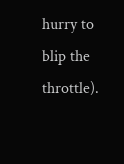hurry to blip the throttle).